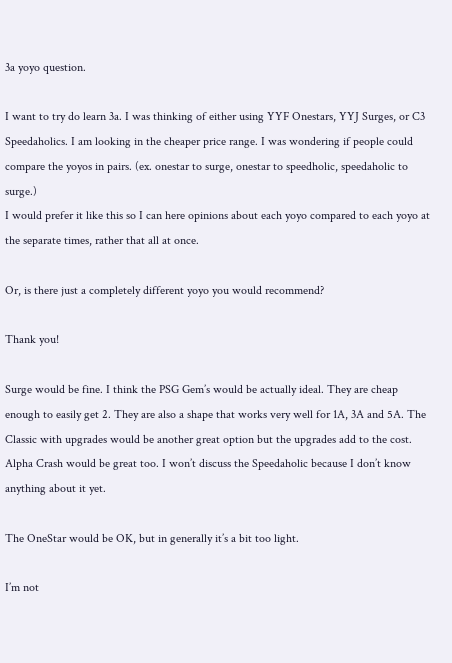3a yoyo question.

I want to try do learn 3a. I was thinking of either using YYF Onestars, YYJ Surges, or C3 Speedaholics. I am looking in the cheaper price range. I was wondering if people could compare the yoyos in pairs. (ex. onestar to surge, onestar to speedholic, speedaholic to surge.)
I would prefer it like this so I can here opinions about each yoyo compared to each yoyo at the separate times, rather that all at once.

Or, is there just a completely different yoyo you would recommend?

Thank you!

Surge would be fine. I think the PSG Gem’s would be actually ideal. They are cheap enough to easily get 2. They are also a shape that works very well for 1A, 3A and 5A. The Classic with upgrades would be another great option but the upgrades add to the cost. Alpha Crash would be great too. I won’t discuss the Speedaholic because I don’t know anything about it yet.

The OneStar would be OK, but in generally it’s a bit too light.

I’m not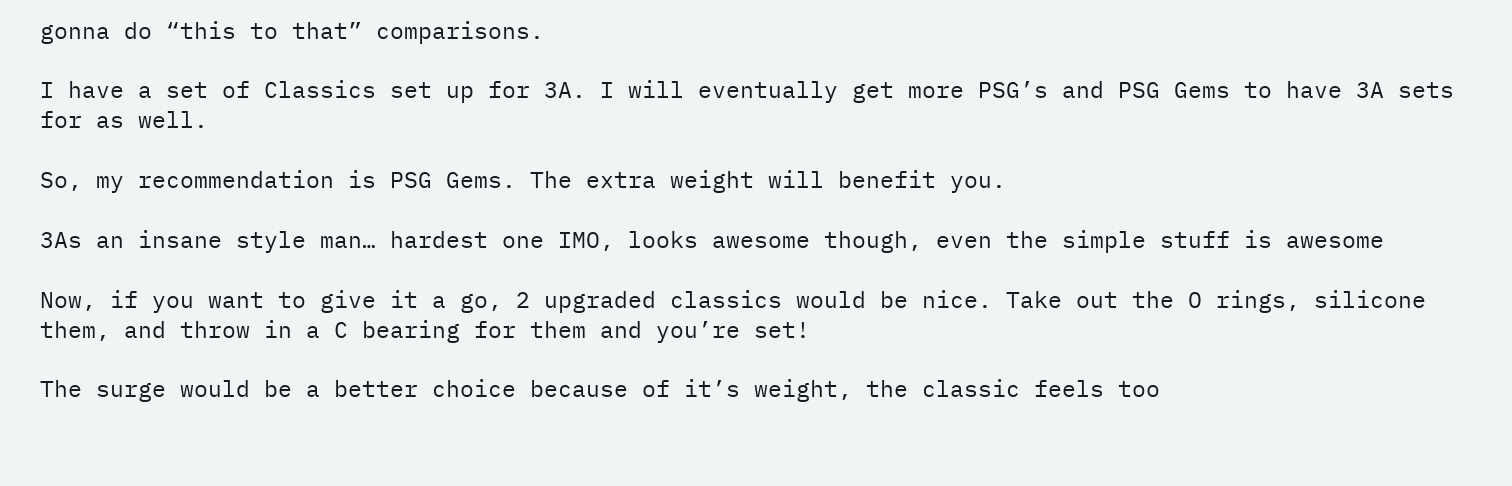gonna do “this to that” comparisons.

I have a set of Classics set up for 3A. I will eventually get more PSG’s and PSG Gems to have 3A sets for as well.

So, my recommendation is PSG Gems. The extra weight will benefit you.

3As an insane style man… hardest one IMO, looks awesome though, even the simple stuff is awesome

Now, if you want to give it a go, 2 upgraded classics would be nice. Take out the O rings, silicone them, and throw in a C bearing for them and you’re set!

The surge would be a better choice because of it’s weight, the classic feels too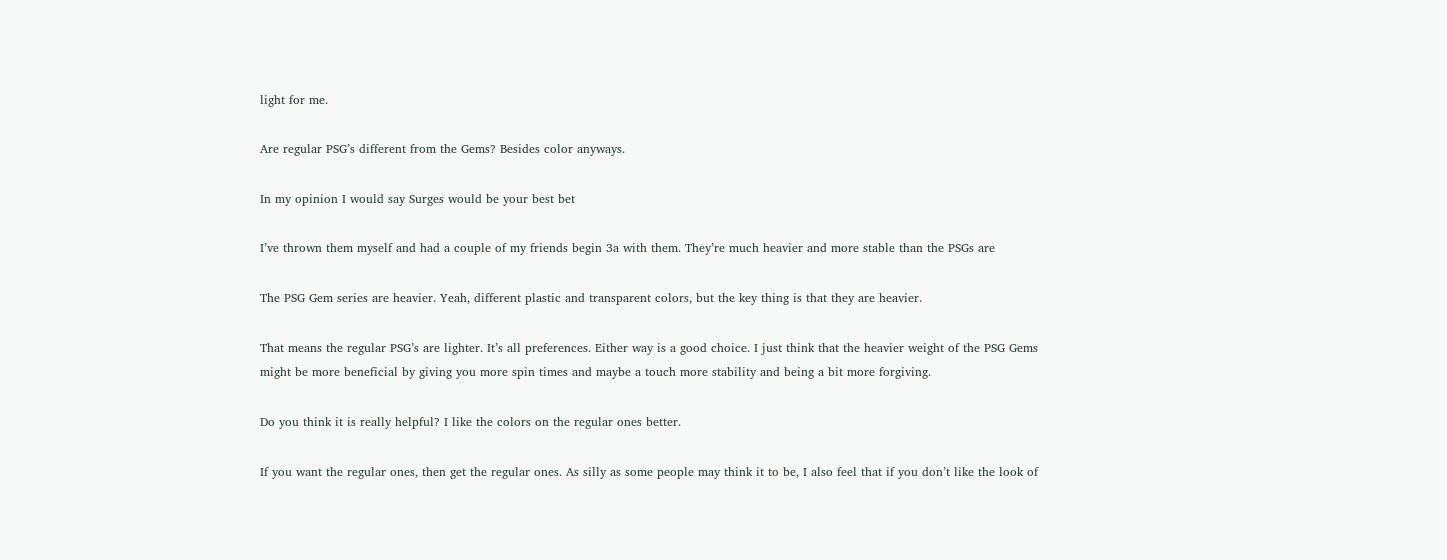light for me.

Are regular PSG’s different from the Gems? Besides color anyways.

In my opinion I would say Surges would be your best bet

I’ve thrown them myself and had a couple of my friends begin 3a with them. They’re much heavier and more stable than the PSGs are

The PSG Gem series are heavier. Yeah, different plastic and transparent colors, but the key thing is that they are heavier.

That means the regular PSG’s are lighter. It’s all preferences. Either way is a good choice. I just think that the heavier weight of the PSG Gems might be more beneficial by giving you more spin times and maybe a touch more stability and being a bit more forgiving.

Do you think it is really helpful? I like the colors on the regular ones better.

If you want the regular ones, then get the regular ones. As silly as some people may think it to be, I also feel that if you don’t like the look of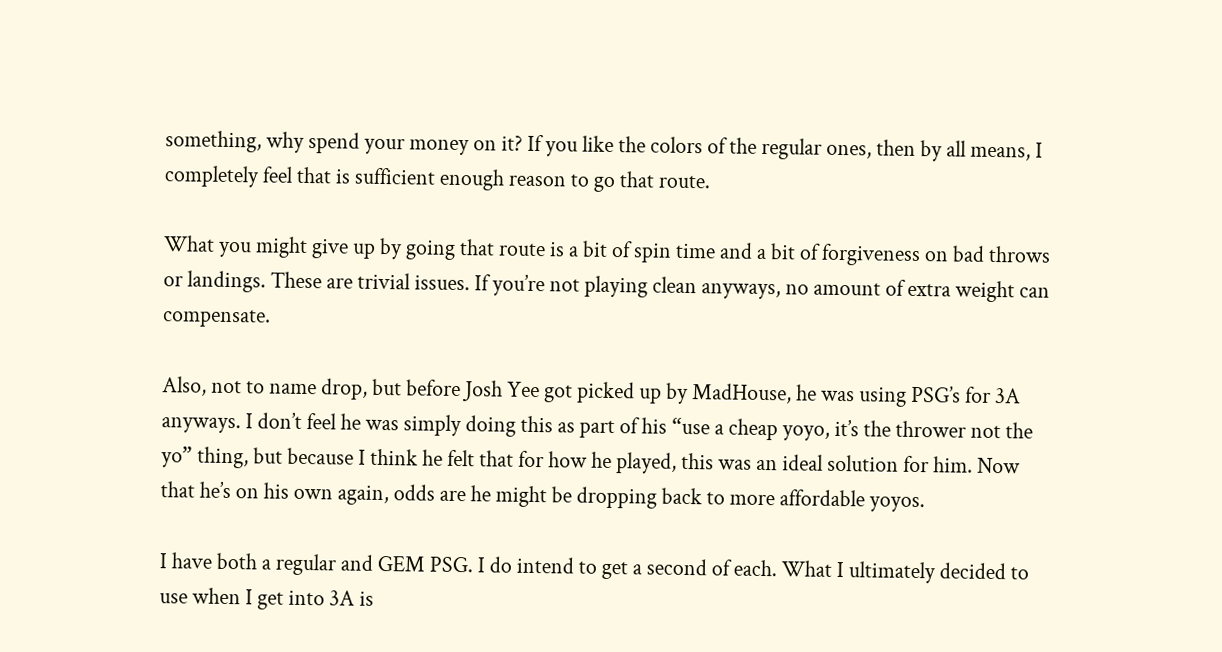something, why spend your money on it? If you like the colors of the regular ones, then by all means, I completely feel that is sufficient enough reason to go that route.

What you might give up by going that route is a bit of spin time and a bit of forgiveness on bad throws or landings. These are trivial issues. If you’re not playing clean anyways, no amount of extra weight can compensate.

Also, not to name drop, but before Josh Yee got picked up by MadHouse, he was using PSG’s for 3A anyways. I don’t feel he was simply doing this as part of his “use a cheap yoyo, it’s the thrower not the yo” thing, but because I think he felt that for how he played, this was an ideal solution for him. Now that he’s on his own again, odds are he might be dropping back to more affordable yoyos.

I have both a regular and GEM PSG. I do intend to get a second of each. What I ultimately decided to use when I get into 3A is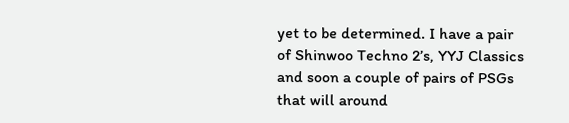yet to be determined. I have a pair of Shinwoo Techno 2’s, YYJ Classics and soon a couple of pairs of PSGs that will around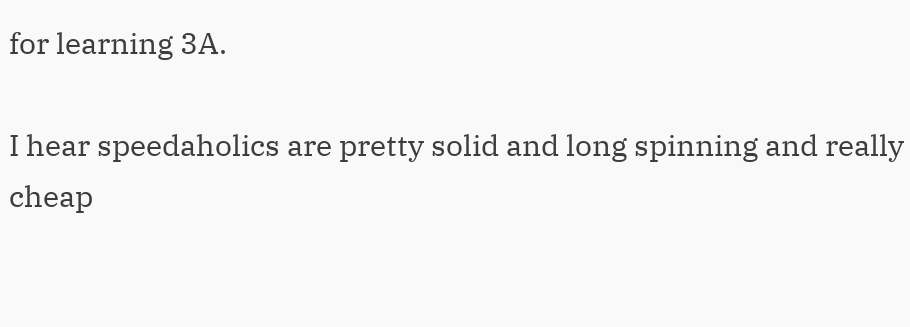for learning 3A.

I hear speedaholics are pretty solid and long spinning and really cheap